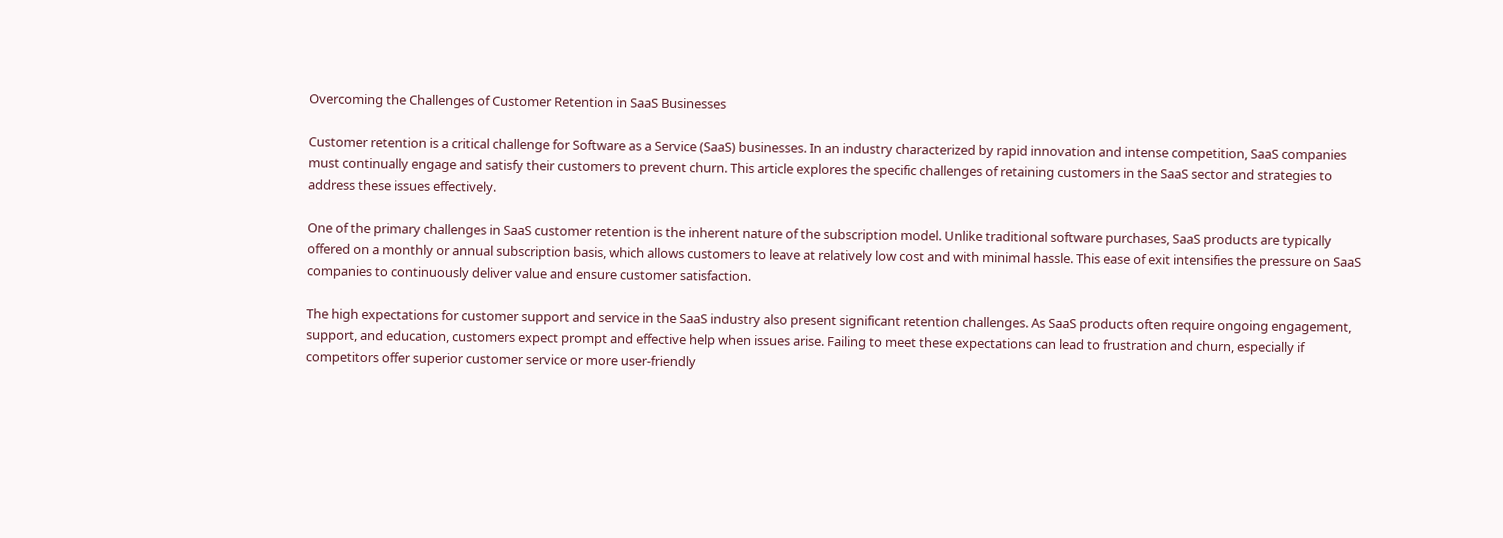Overcoming the Challenges of Customer Retention in SaaS Businesses

Customer retention is a critical challenge for Software as a Service (SaaS) businesses. In an industry characterized by rapid innovation and intense competition, SaaS companies must continually engage and satisfy their customers to prevent churn. This article explores the specific challenges of retaining customers in the SaaS sector and strategies to address these issues effectively.

One of the primary challenges in SaaS customer retention is the inherent nature of the subscription model. Unlike traditional software purchases, SaaS products are typically offered on a monthly or annual subscription basis, which allows customers to leave at relatively low cost and with minimal hassle. This ease of exit intensifies the pressure on SaaS companies to continuously deliver value and ensure customer satisfaction.

The high expectations for customer support and service in the SaaS industry also present significant retention challenges. As SaaS products often require ongoing engagement, support, and education, customers expect prompt and effective help when issues arise. Failing to meet these expectations can lead to frustration and churn, especially if competitors offer superior customer service or more user-friendly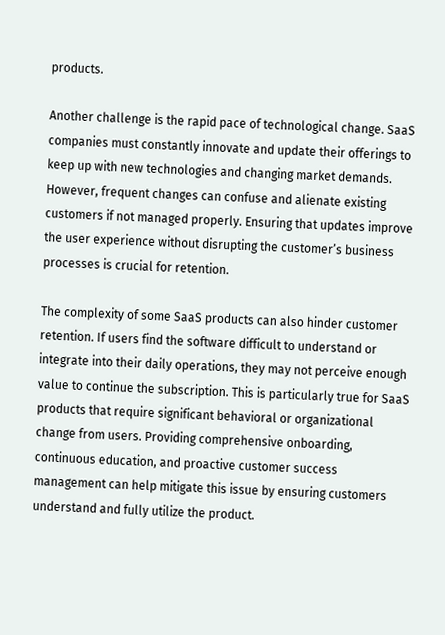products.

Another challenge is the rapid pace of technological change. SaaS companies must constantly innovate and update their offerings to keep up with new technologies and changing market demands. However, frequent changes can confuse and alienate existing customers if not managed properly. Ensuring that updates improve the user experience without disrupting the customer’s business processes is crucial for retention.

The complexity of some SaaS products can also hinder customer retention. If users find the software difficult to understand or integrate into their daily operations, they may not perceive enough value to continue the subscription. This is particularly true for SaaS products that require significant behavioral or organizational change from users. Providing comprehensive onboarding, continuous education, and proactive customer success management can help mitigate this issue by ensuring customers understand and fully utilize the product.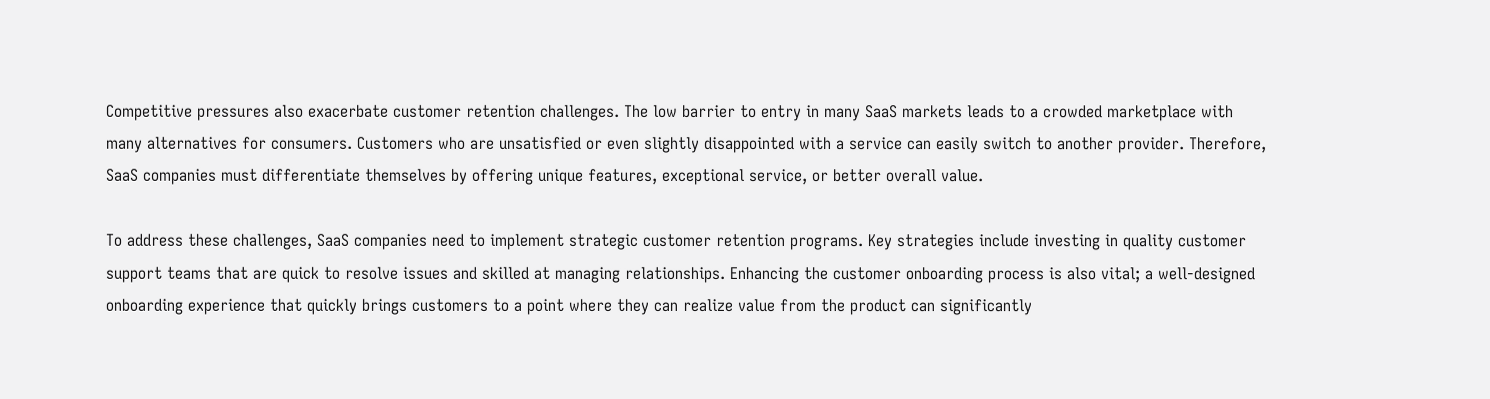Competitive pressures also exacerbate customer retention challenges. The low barrier to entry in many SaaS markets leads to a crowded marketplace with many alternatives for consumers. Customers who are unsatisfied or even slightly disappointed with a service can easily switch to another provider. Therefore, SaaS companies must differentiate themselves by offering unique features, exceptional service, or better overall value.

To address these challenges, SaaS companies need to implement strategic customer retention programs. Key strategies include investing in quality customer support teams that are quick to resolve issues and skilled at managing relationships. Enhancing the customer onboarding process is also vital; a well-designed onboarding experience that quickly brings customers to a point where they can realize value from the product can significantly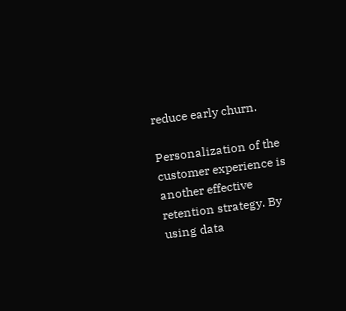reduce early churn.

Personalization of the customer experience is another effective retention strategy. By using data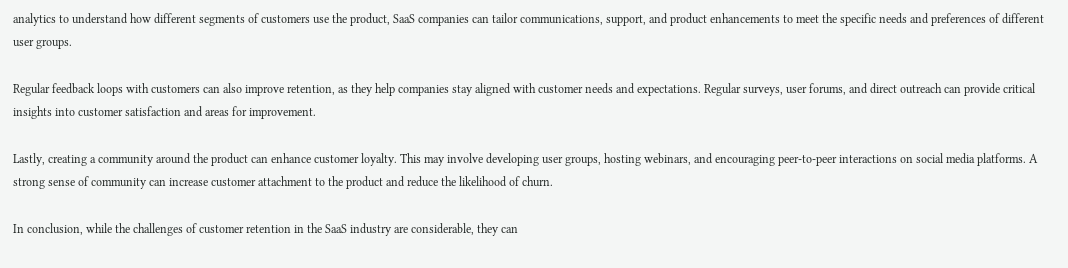analytics to understand how different segments of customers use the product, SaaS companies can tailor communications, support, and product enhancements to meet the specific needs and preferences of different user groups.

Regular feedback loops with customers can also improve retention, as they help companies stay aligned with customer needs and expectations. Regular surveys, user forums, and direct outreach can provide critical insights into customer satisfaction and areas for improvement.

Lastly, creating a community around the product can enhance customer loyalty. This may involve developing user groups, hosting webinars, and encouraging peer-to-peer interactions on social media platforms. A strong sense of community can increase customer attachment to the product and reduce the likelihood of churn.

In conclusion, while the challenges of customer retention in the SaaS industry are considerable, they can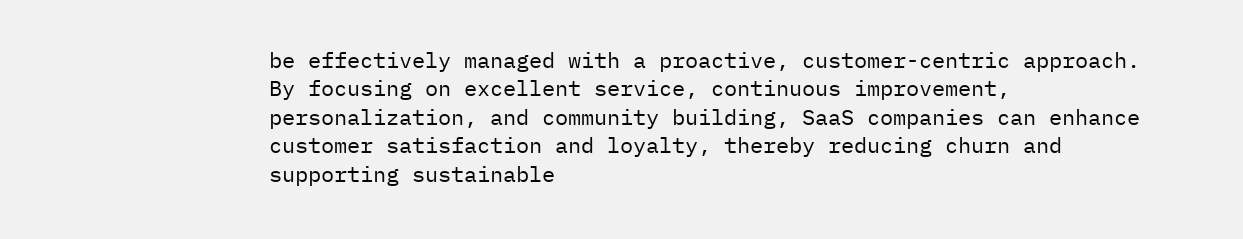be effectively managed with a proactive, customer-centric approach. By focusing on excellent service, continuous improvement, personalization, and community building, SaaS companies can enhance customer satisfaction and loyalty, thereby reducing churn and supporting sustainable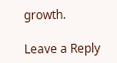growth.

Leave a Reply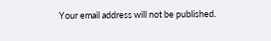Your email address will not be published.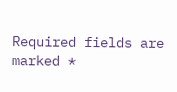Required fields are marked *